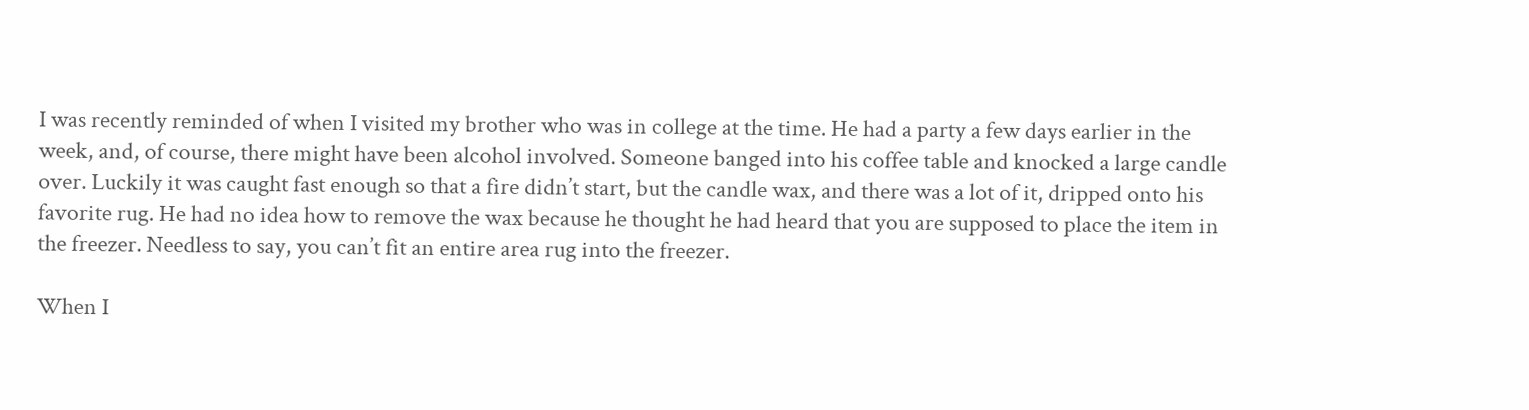I was recently reminded of when I visited my brother who was in college at the time. He had a party a few days earlier in the week, and, of course, there might have been alcohol involved. Someone banged into his coffee table and knocked a large candle over. Luckily it was caught fast enough so that a fire didn’t start, but the candle wax, and there was a lot of it, dripped onto his favorite rug. He had no idea how to remove the wax because he thought he had heard that you are supposed to place the item in the freezer. Needless to say, you can’t fit an entire area rug into the freezer.

When I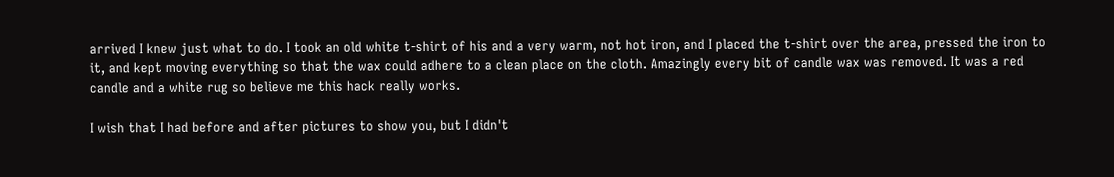arrived I knew just what to do. I took an old white t-shirt of his and a very warm, not hot iron, and I placed the t-shirt over the area, pressed the iron to it, and kept moving everything so that the wax could adhere to a clean place on the cloth. Amazingly every bit of candle wax was removed. It was a red candle and a white rug so believe me this hack really works.

I wish that I had before and after pictures to show you, but I didn't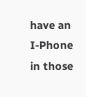have an I-Phone in those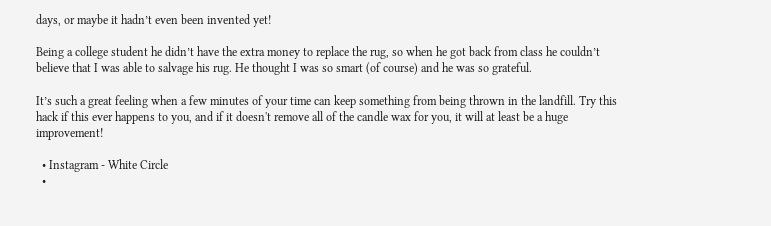days, or maybe it hadn’t even been invented yet!

Being a college student he didn’t have the extra money to replace the rug, so when he got back from class he couldn’t believe that I was able to salvage his rug. He thought I was so smart (of course) and he was so grateful.

It’s such a great feeling when a few minutes of your time can keep something from being thrown in the landfill. Try this hack if this ever happens to you, and if it doesn't remove all of the candle wax for you, it will at least be a huge improvement!

  • Instagram - White Circle
  •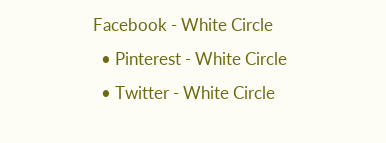Facebook - White Circle
  • Pinterest - White Circle
  • Twitter - White Circle